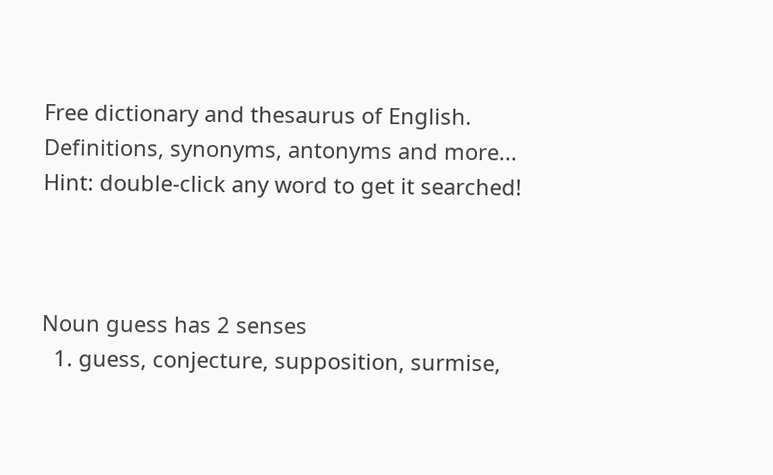Free dictionary and thesaurus of English. Definitions, synonyms, antonyms and more...
Hint: double-click any word to get it searched!



Noun guess has 2 senses
  1. guess, conjecture, supposition, surmise,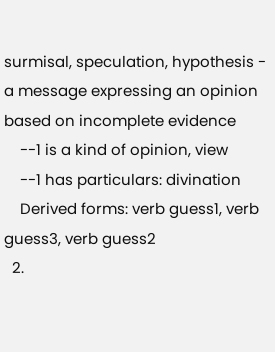surmisal, speculation, hypothesis - a message expressing an opinion based on incomplete evidence
    --1 is a kind of opinion, view
    --1 has particulars: divination
    Derived forms: verb guess1, verb guess3, verb guess2
  2.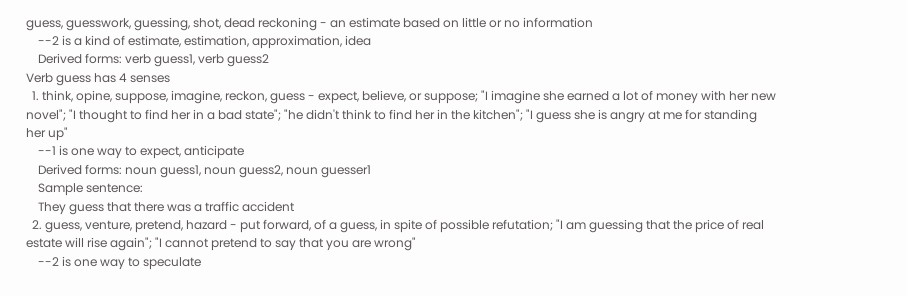guess, guesswork, guessing, shot, dead reckoning - an estimate based on little or no information
    --2 is a kind of estimate, estimation, approximation, idea
    Derived forms: verb guess1, verb guess2
Verb guess has 4 senses
  1. think, opine, suppose, imagine, reckon, guess - expect, believe, or suppose; "I imagine she earned a lot of money with her new novel"; "I thought to find her in a bad state"; "he didn't think to find her in the kitchen"; "I guess she is angry at me for standing her up"
    --1 is one way to expect, anticipate
    Derived forms: noun guess1, noun guess2, noun guesser1
    Sample sentence:
    They guess that there was a traffic accident
  2. guess, venture, pretend, hazard - put forward, of a guess, in spite of possible refutation; "I am guessing that the price of real estate will rise again"; "I cannot pretend to say that you are wrong"
    --2 is one way to speculate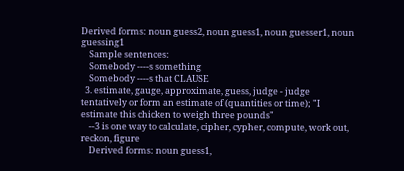Derived forms: noun guess2, noun guess1, noun guesser1, noun guessing1
    Sample sentences:
    Somebody ----s something
    Somebody ----s that CLAUSE
  3. estimate, gauge, approximate, guess, judge - judge tentatively or form an estimate of (quantities or time); "I estimate this chicken to weigh three pounds"
    --3 is one way to calculate, cipher, cypher, compute, work out, reckon, figure
    Derived forms: noun guess1,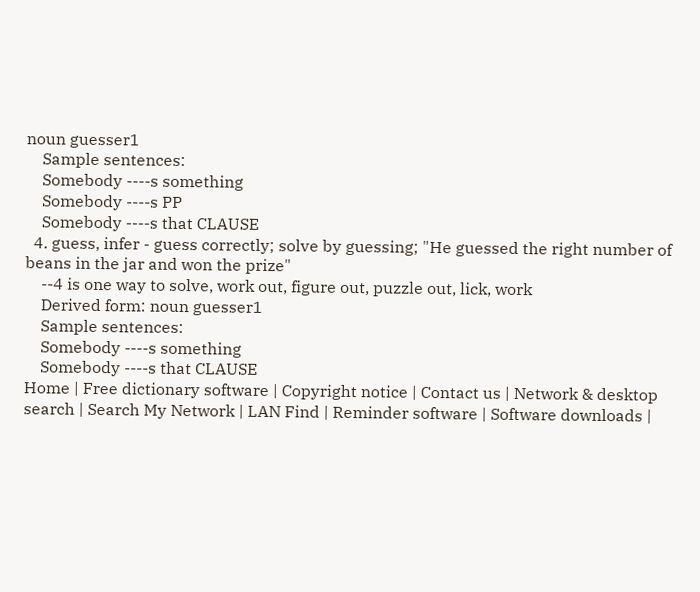noun guesser1
    Sample sentences:
    Somebody ----s something
    Somebody ----s PP
    Somebody ----s that CLAUSE
  4. guess, infer - guess correctly; solve by guessing; "He guessed the right number of beans in the jar and won the prize"
    --4 is one way to solve, work out, figure out, puzzle out, lick, work
    Derived form: noun guesser1
    Sample sentences:
    Somebody ----s something
    Somebody ----s that CLAUSE
Home | Free dictionary software | Copyright notice | Contact us | Network & desktop search | Search My Network | LAN Find | Reminder software | Software downloads |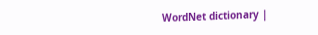WordNet dictionary |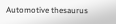Automotive thesaurus